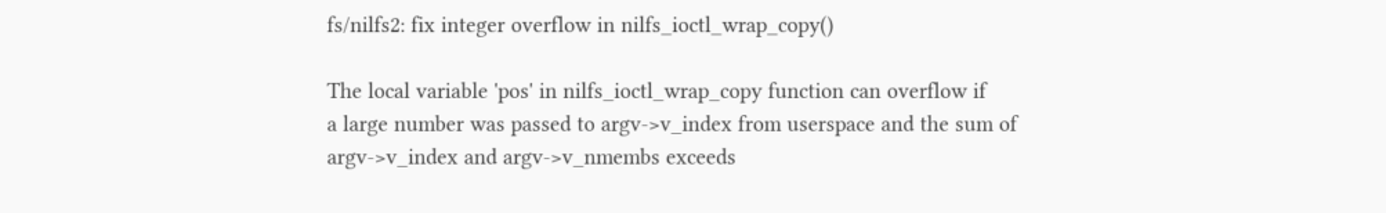fs/nilfs2: fix integer overflow in nilfs_ioctl_wrap_copy()

The local variable 'pos' in nilfs_ioctl_wrap_copy function can overflow if
a large number was passed to argv->v_index from userspace and the sum of
argv->v_index and argv->v_nmembs exceeds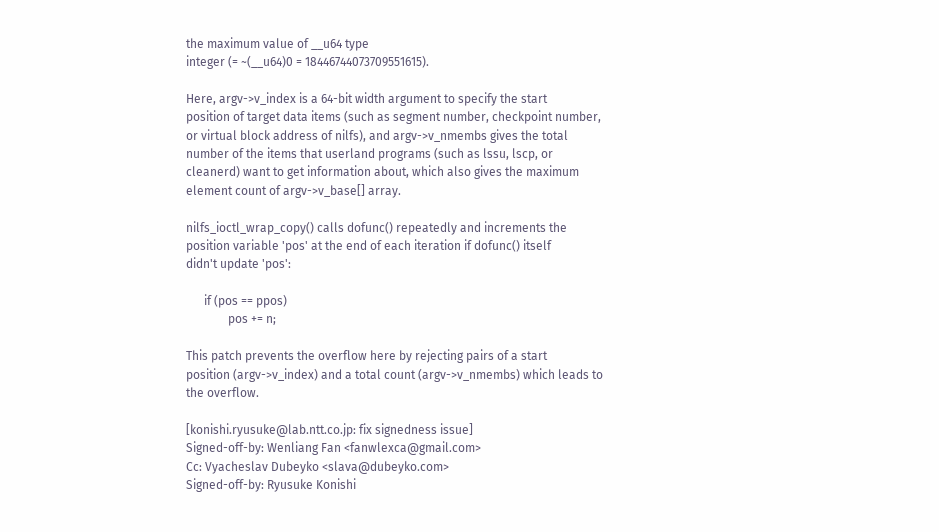the maximum value of __u64 type
integer (= ~(__u64)0 = 18446744073709551615).

Here, argv->v_index is a 64-bit width argument to specify the start
position of target data items (such as segment number, checkpoint number,
or virtual block address of nilfs), and argv->v_nmembs gives the total
number of the items that userland programs (such as lssu, lscp, or
cleanerd) want to get information about, which also gives the maximum
element count of argv->v_base[] array.

nilfs_ioctl_wrap_copy() calls dofunc() repeatedly and increments the
position variable 'pos' at the end of each iteration if dofunc() itself
didn't update 'pos':

      if (pos == ppos)
              pos += n;

This patch prevents the overflow here by rejecting pairs of a start
position (argv->v_index) and a total count (argv->v_nmembs) which leads to
the overflow.

[konishi.ryusuke@lab.ntt.co.jp: fix signedness issue]
Signed-off-by: Wenliang Fan <fanwlexca@gmail.com>
Cc: Vyacheslav Dubeyko <slava@dubeyko.com>
Signed-off-by: Ryusuke Konishi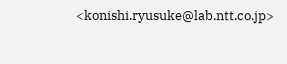<konishi.ryusuke@lab.ntt.co.jp>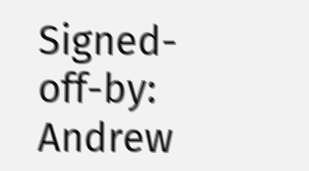Signed-off-by: Andrew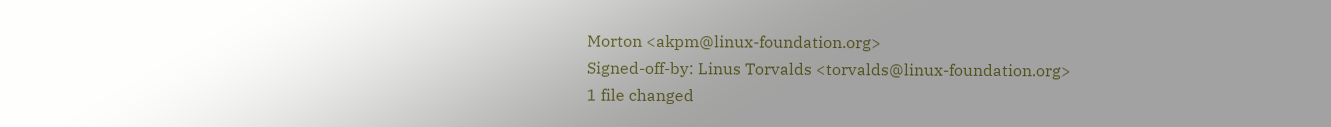Morton <akpm@linux-foundation.org>
Signed-off-by: Linus Torvalds <torvalds@linux-foundation.org>
1 file changed